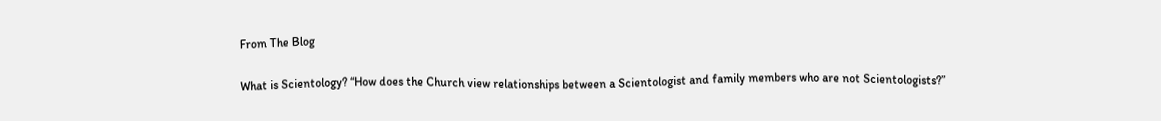From The Blog

What is Scientology? “How does the Church view relationships between a Scientologist and family members who are not Scientologists?”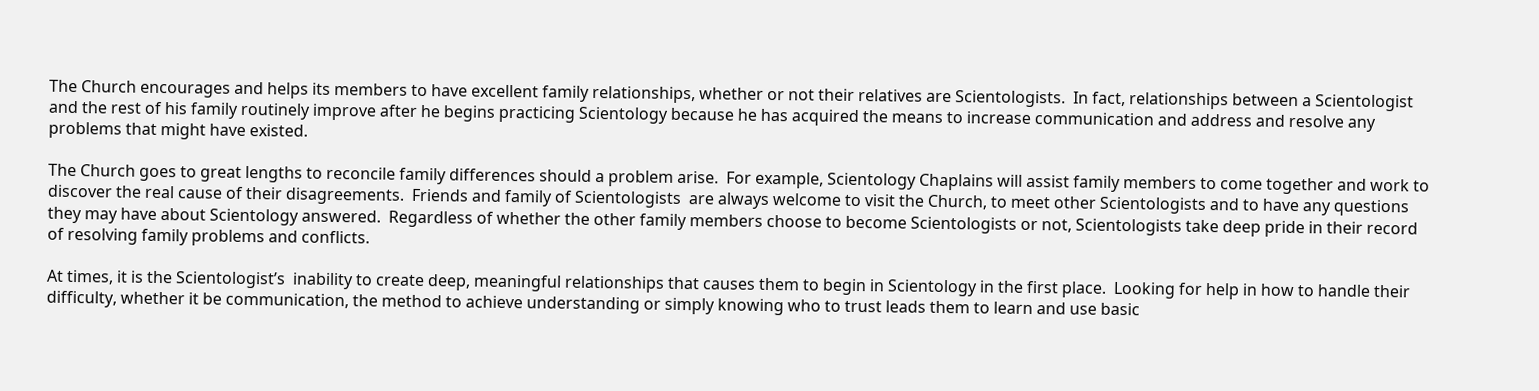The Church encourages and helps its members to have excellent family relationships, whether or not their relatives are Scientologists.  In fact, relationships between a Scientologist and the rest of his family routinely improve after he begins practicing Scientology because he has acquired the means to increase communication and address and resolve any problems that might have existed.

The Church goes to great lengths to reconcile family differences should a problem arise.  For example, Scientology Chaplains will assist family members to come together and work to discover the real cause of their disagreements.  Friends and family of Scientologists  are always welcome to visit the Church, to meet other Scientologists and to have any questions they may have about Scientology answered.  Regardless of whether the other family members choose to become Scientologists or not, Scientologists take deep pride in their record of resolving family problems and conflicts.

At times, it is the Scientologist’s  inability to create deep, meaningful relationships that causes them to begin in Scientology in the first place.  Looking for help in how to handle their difficulty, whether it be communication, the method to achieve understanding or simply knowing who to trust leads them to learn and use basic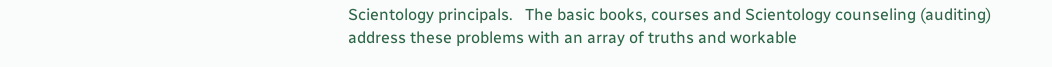Scientology principals.   The basic books, courses and Scientology counseling (auditing) address these problems with an array of truths and workable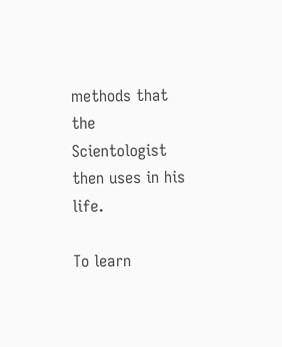methods that the Scientologist then uses in his life.

To learn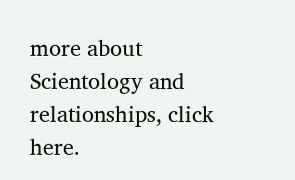more about Scientology and relationships, click here.